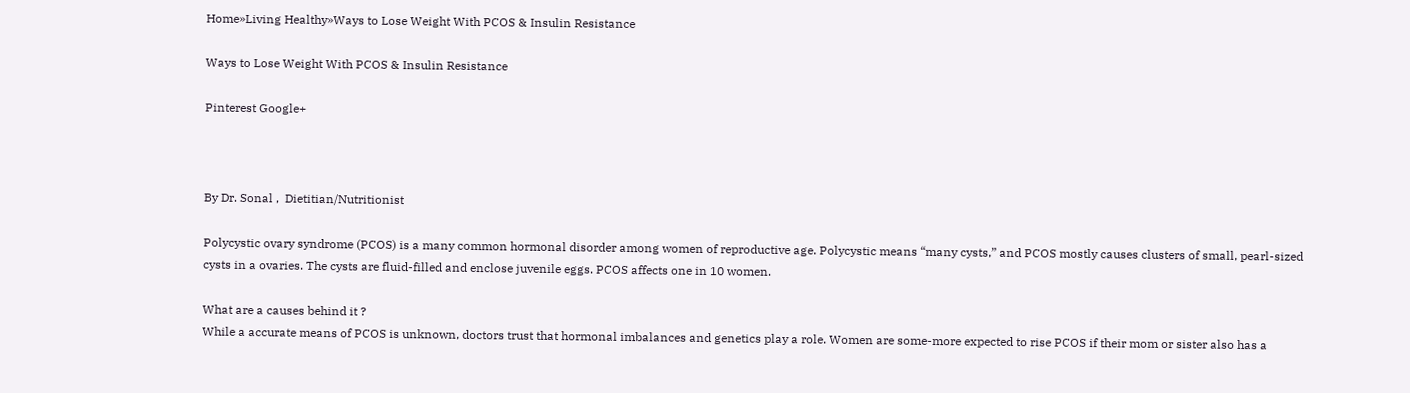Home»Living Healthy»Ways to Lose Weight With PCOS & Insulin Resistance

Ways to Lose Weight With PCOS & Insulin Resistance

Pinterest Google+



By Dr. Sonal ,  Dietitian/Nutritionist

Polycystic ovary syndrome (PCOS) is a many common hormonal disorder among women of reproductive age. Polycystic means “many cysts,” and PCOS mostly causes clusters of small, pearl-sized cysts in a ovaries. The cysts are fluid-filled and enclose juvenile eggs. PCOS affects one in 10 women.

What are a causes behind it ?
While a accurate means of PCOS is unknown, doctors trust that hormonal imbalances and genetics play a role. Women are some-more expected to rise PCOS if their mom or sister also has a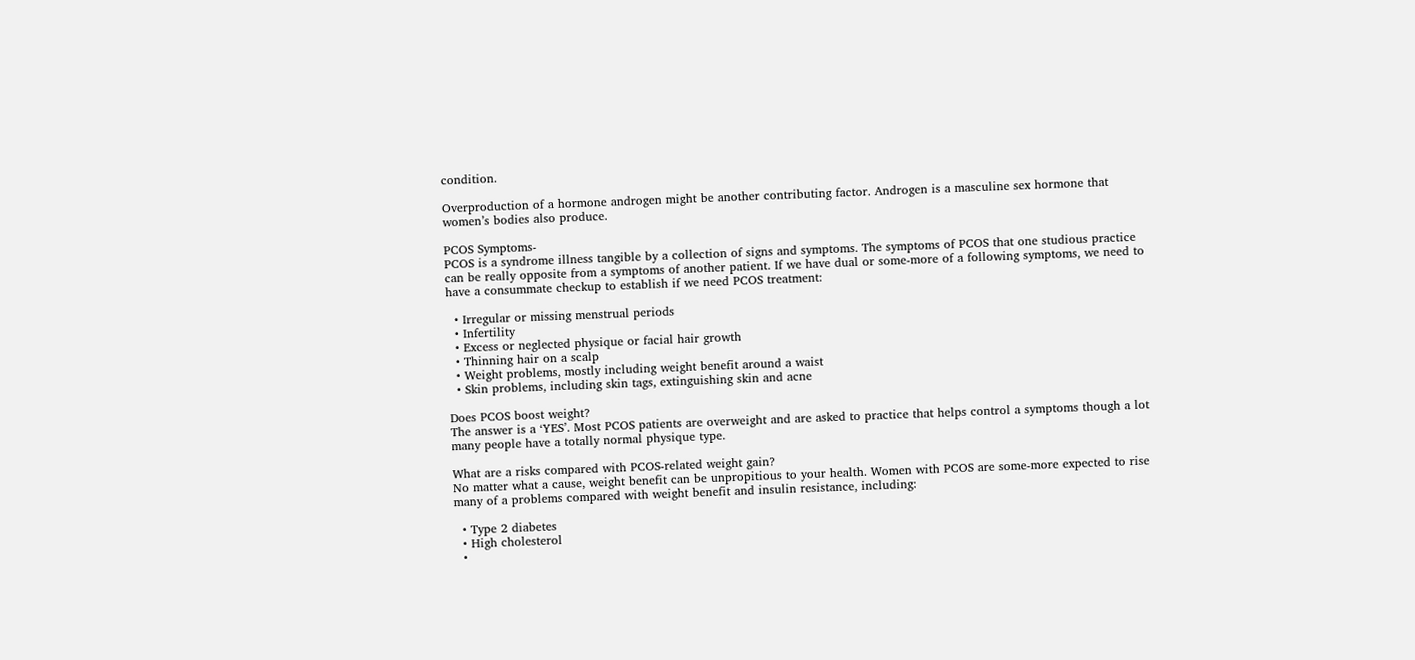condition.

Overproduction of a hormone androgen might be another contributing factor. Androgen is a masculine sex hormone that women’s bodies also produce.

PCOS Symptoms-
PCOS is a syndrome illness tangible by a collection of signs and symptoms. The symptoms of PCOS that one studious practice can be really opposite from a symptoms of another patient. If we have dual or some-more of a following symptoms, we need to have a consummate checkup to establish if we need PCOS treatment:

  • Irregular or missing menstrual periods
  • Infertility
  • Excess or neglected physique or facial hair growth
  • Thinning hair on a scalp
  • Weight problems, mostly including weight benefit around a waist
  • Skin problems, including skin tags, extinguishing skin and acne

Does PCOS boost weight?
The answer is a ‘YES’. Most PCOS patients are overweight and are asked to practice that helps control a symptoms though a lot many people have a totally normal physique type.

What are a risks compared with PCOS-related weight gain?
No matter what a cause, weight benefit can be unpropitious to your health. Women with PCOS are some-more expected to rise many of a problems compared with weight benefit and insulin resistance, including:

  • Type 2 diabetes
  • High cholesterol
  •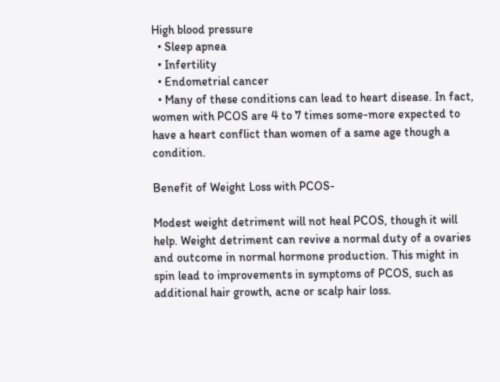High blood pressure
  • Sleep apnea
  • Infertility
  • Endometrial cancer
  • Many of these conditions can lead to heart disease. In fact, women with PCOS are 4 to 7 times some-more expected to have a heart conflict than women of a same age though a condition.

Benefit of Weight Loss with PCOS-

Modest weight detriment will not heal PCOS, though it will help. Weight detriment can revive a normal duty of a ovaries and outcome in normal hormone production. This might in spin lead to improvements in symptoms of PCOS, such as additional hair growth, acne or scalp hair loss.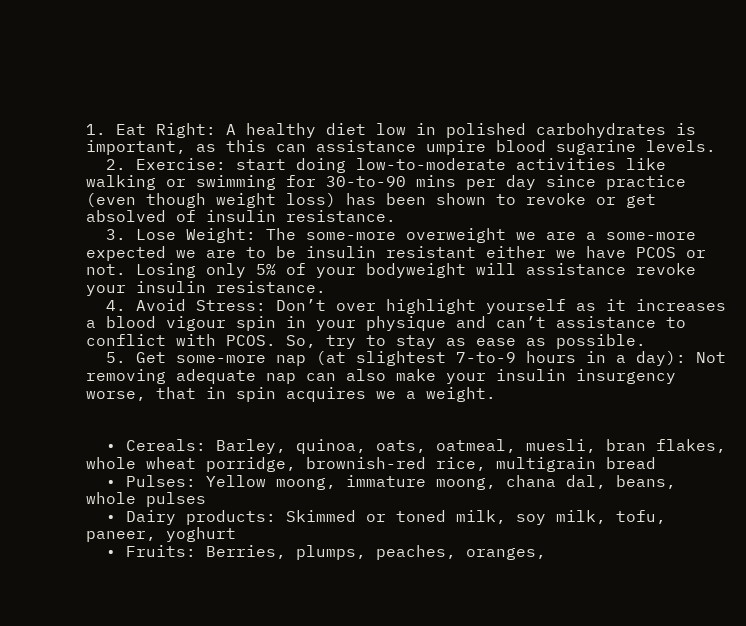1. Eat Right: A healthy diet low in polished carbohydrates is important, as this can assistance umpire blood sugarine levels.
  2. Exercise: start doing low-to-moderate activities like walking or swimming for 30-to-90 mins per day since practice (even though weight loss) has been shown to revoke or get absolved of insulin resistance.
  3. Lose Weight: The some-more overweight we are a some-more expected we are to be insulin resistant either we have PCOS or not. Losing only 5% of your bodyweight will assistance revoke your insulin resistance.
  4. Avoid Stress: Don’t over highlight yourself as it increases a blood vigour spin in your physique and can’t assistance to conflict with PCOS. So, try to stay as ease as possible.
  5. Get some-more nap (at slightest 7-to-9 hours in a day): Not removing adequate nap can also make your insulin insurgency worse, that in spin acquires we a weight.


  • Cereals: Barley, quinoa, oats, oatmeal, muesli, bran flakes, whole wheat porridge, brownish-red rice, multigrain bread
  • Pulses: Yellow moong, immature moong, chana dal, beans, whole pulses
  • Dairy products: Skimmed or toned milk, soy milk, tofu, paneer, yoghurt
  • Fruits: Berries, plumps, peaches, oranges,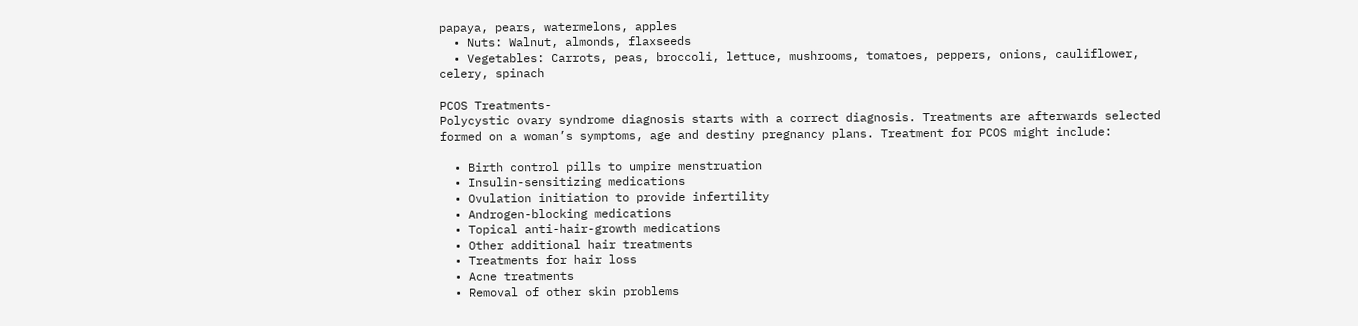papaya, pears, watermelons, apples
  • Nuts: Walnut, almonds, flaxseeds
  • Vegetables: Carrots, peas, broccoli, lettuce, mushrooms, tomatoes, peppers, onions, cauliflower, celery, spinach

PCOS Treatments-
Polycystic ovary syndrome diagnosis starts with a correct diagnosis. Treatments are afterwards selected formed on a woman’s symptoms, age and destiny pregnancy plans. Treatment for PCOS might include:

  • Birth control pills to umpire menstruation
  • Insulin-sensitizing medications
  • Ovulation initiation to provide infertility
  • Androgen-blocking medications
  • Topical anti-hair-growth medications
  • Other additional hair treatments
  • Treatments for hair loss
  • Acne treatments
  • Removal of other skin problems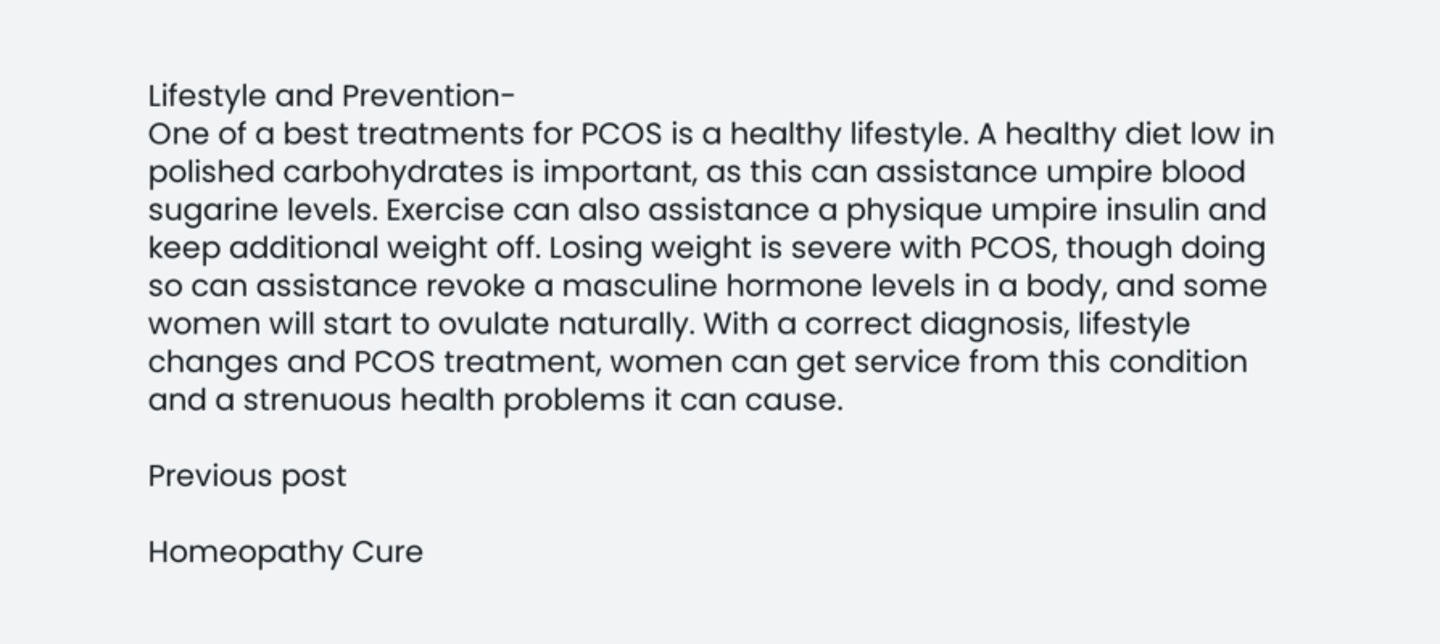Lifestyle and Prevention-
One of a best treatments for PCOS is a healthy lifestyle. A healthy diet low in polished carbohydrates is important, as this can assistance umpire blood sugarine levels. Exercise can also assistance a physique umpire insulin and keep additional weight off. Losing weight is severe with PCOS, though doing so can assistance revoke a masculine hormone levels in a body, and some women will start to ovulate naturally. With a correct diagnosis, lifestyle changes and PCOS treatment, women can get service from this condition and a strenuous health problems it can cause.

Previous post

Homeopathy Cure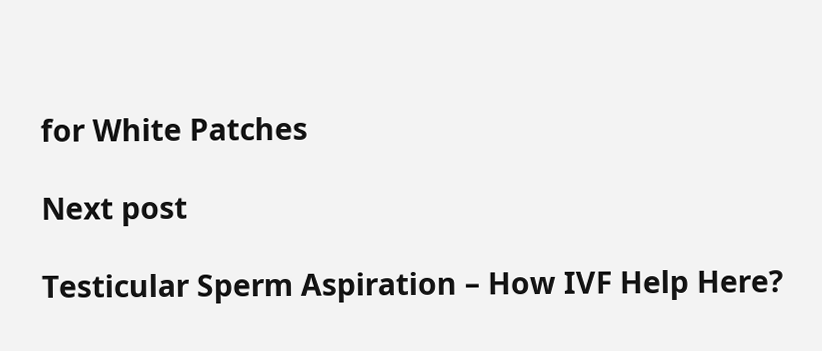for White Patches

Next post

Testicular Sperm Aspiration – How IVF Help Here?